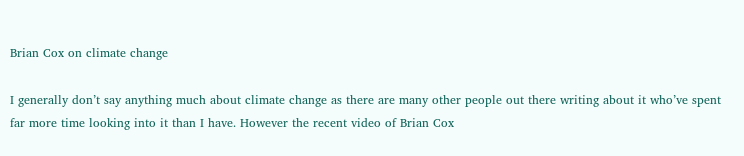Brian Cox on climate change

I generally don’t say anything much about climate change as there are many other people out there writing about it who’ve spent far more time looking into it than I have. However the recent video of Brian Cox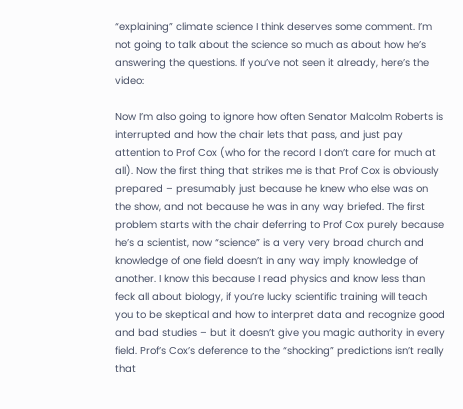“explaining” climate science I think deserves some comment. I’m not going to talk about the science so much as about how he’s answering the questions. If you’ve not seen it already, here’s the video:

Now I’m also going to ignore how often Senator Malcolm Roberts is interrupted and how the chair lets that pass, and just pay attention to Prof Cox (who for the record I don’t care for much at all). Now the first thing that strikes me is that Prof Cox is obviously prepared – presumably just because he knew who else was on the show, and not because he was in any way briefed. The first problem starts with the chair deferring to Prof Cox purely because he’s a scientist, now “science” is a very very broad church and knowledge of one field doesn’t in any way imply knowledge of another. I know this because I read physics and know less than feck all about biology, if you’re lucky scientific training will teach you to be skeptical and how to interpret data and recognize good and bad studies – but it doesn’t give you magic authority in every field. Prof’s Cox’s deference to the “shocking” predictions isn’t really that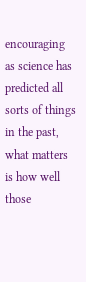encouraging as science has predicted all sorts of things in the past, what matters is how well those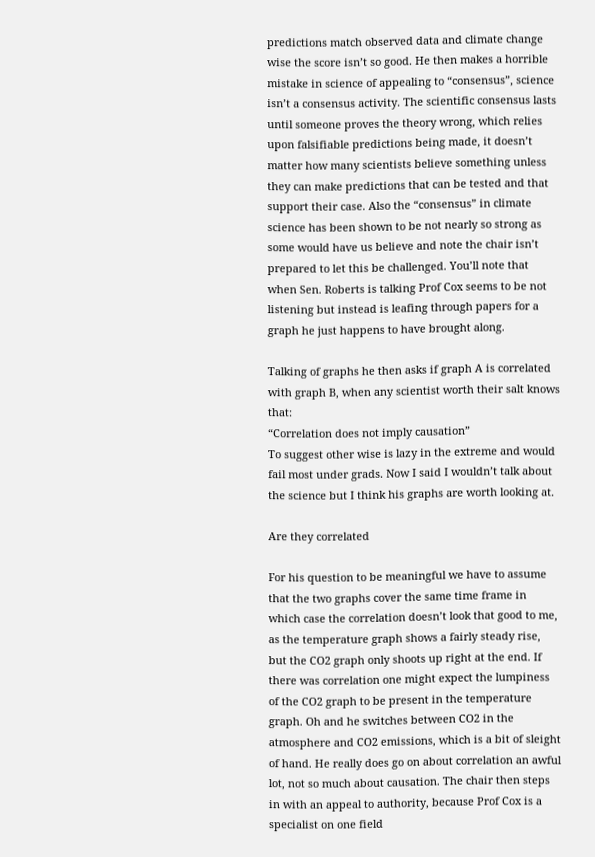predictions match observed data and climate change wise the score isn’t so good. He then makes a horrible mistake in science of appealing to “consensus”, science isn’t a consensus activity. The scientific consensus lasts until someone proves the theory wrong, which relies upon falsifiable predictions being made, it doesn’t matter how many scientists believe something unless they can make predictions that can be tested and that support their case. Also the “consensus” in climate science has been shown to be not nearly so strong as some would have us believe and note the chair isn’t prepared to let this be challenged. You’ll note that when Sen. Roberts is talking Prof Cox seems to be not listening but instead is leafing through papers for a graph he just happens to have brought along.

Talking of graphs he then asks if graph A is correlated with graph B, when any scientist worth their salt knows that:
“Correlation does not imply causation”
To suggest other wise is lazy in the extreme and would fail most under grads. Now I said I wouldn’t talk about the science but I think his graphs are worth looking at.

Are they correlated

For his question to be meaningful we have to assume that the two graphs cover the same time frame in which case the correlation doesn’t look that good to me, as the temperature graph shows a fairly steady rise, but the CO2 graph only shoots up right at the end. If there was correlation one might expect the lumpiness of the CO2 graph to be present in the temperature graph. Oh and he switches between CO2 in the atmosphere and CO2 emissions, which is a bit of sleight of hand. He really does go on about correlation an awful lot, not so much about causation. The chair then steps in with an appeal to authority, because Prof Cox is a specialist on one field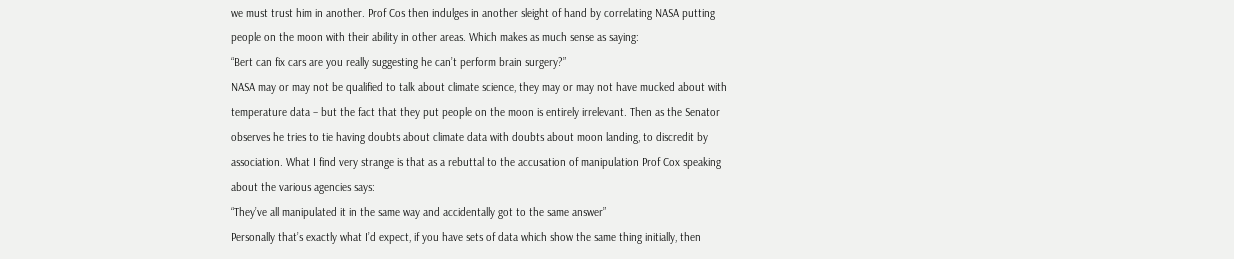we must trust him in another. Prof Cos then indulges in another sleight of hand by correlating NASA putting people on the moon with their ability in other areas. Which makes as much sense as saying:
“Bert can fix cars are you really suggesting he can’t perform brain surgery?”
NASA may or may not be qualified to talk about climate science, they may or may not have mucked about with temperature data – but the fact that they put people on the moon is entirely irrelevant. Then as the Senator observes he tries to tie having doubts about climate data with doubts about moon landing, to discredit by association. What I find very strange is that as a rebuttal to the accusation of manipulation Prof Cox speaking about the various agencies says:
“They’ve all manipulated it in the same way and accidentally got to the same answer”
Personally that’s exactly what I’d expect, if you have sets of data which show the same thing initially, then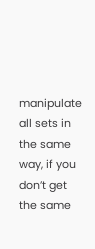manipulate all sets in the same way, if you don’t get the same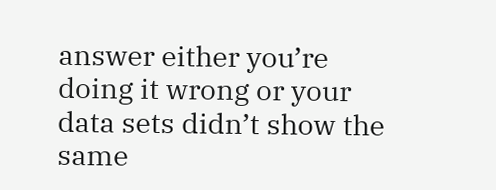answer either you’re doing it wrong or your data sets didn’t show the same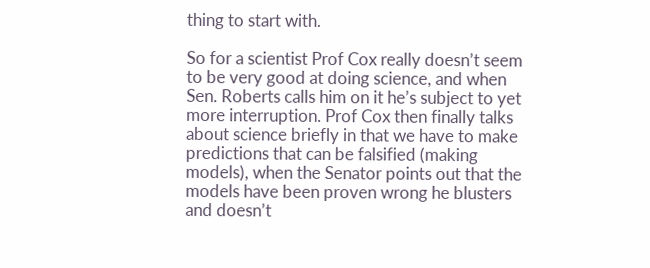thing to start with.

So for a scientist Prof Cox really doesn’t seem to be very good at doing science, and when Sen. Roberts calls him on it he’s subject to yet more interruption. Prof Cox then finally talks about science briefly in that we have to make predictions that can be falsified (making models), when the Senator points out that the models have been proven wrong he blusters and doesn’t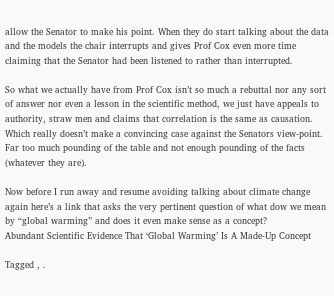allow the Senator to make his point. When they do start talking about the data and the models the chair interrupts and gives Prof Cox even more time claiming that the Senator had been listened to rather than interrupted.

So what we actually have from Prof Cox isn’t so much a rebuttal nor any sort of answer nor even a lesson in the scientific method, we just have appeals to authority, straw men and claims that correlation is the same as causation. Which really doesn’t make a convincing case against the Senators view-point. Far too much pounding of the table and not enough pounding of the facts (whatever they are).

Now before I run away and resume avoiding talking about climate change again here’s a link that asks the very pertinent question of what dow we mean by “global warming” and does it even make sense as a concept?
Abundant Scientific Evidence That ‘Global Warming’ Is A Made-Up Concept

Tagged , .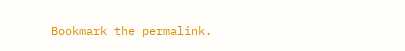Bookmark the permalink.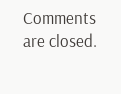Comments are closed.